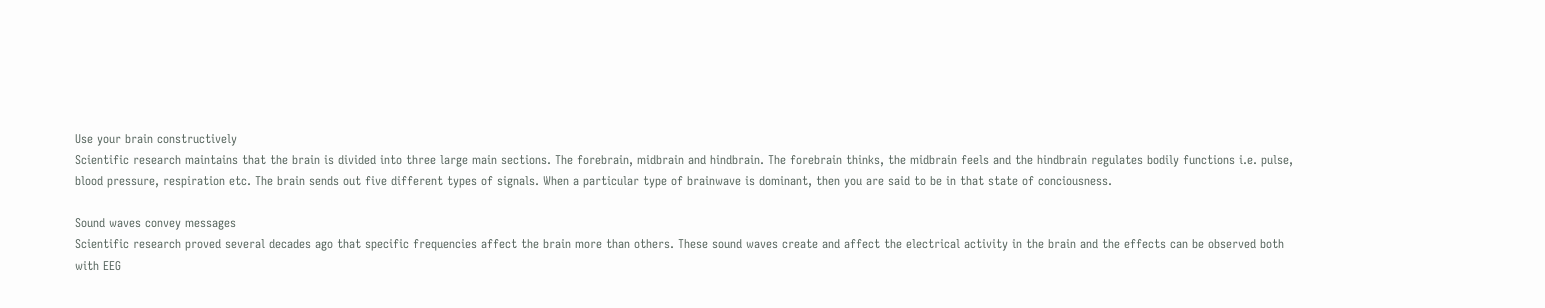Use your brain constructively
Scientific research maintains that the brain is divided into three large main sections. The forebrain, midbrain and hindbrain. The forebrain thinks, the midbrain feels and the hindbrain regulates bodily functions i.e. pulse, blood pressure, respiration etc. The brain sends out five different types of signals. When a particular type of brainwave is dominant, then you are said to be in that state of conciousness.

Sound waves convey messages
Scientific research proved several decades ago that specific frequencies affect the brain more than others. These sound waves create and affect the electrical activity in the brain and the effects can be observed both with EEG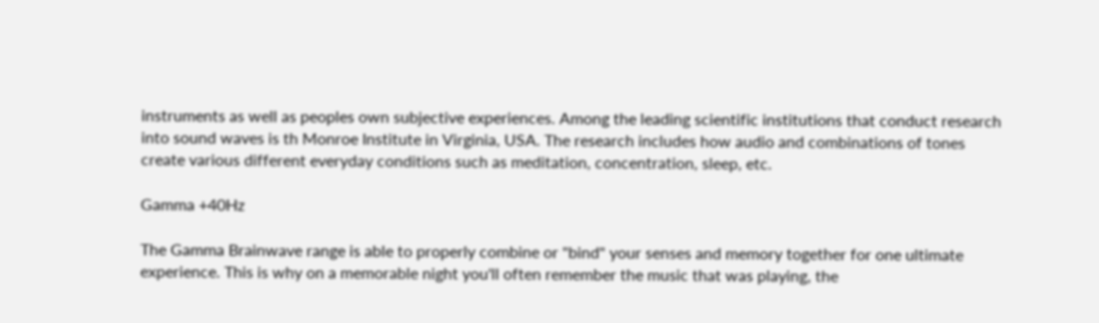instruments as well as peoples own subjective experiences. Among the leading scientific institutions that conduct research into sound waves is th Monroe Institute in Virginia, USA. The research includes how audio and combinations of tones create various different everyday conditions such as meditation, concentration, sleep, etc.

Gamma +40Hz

The Gamma Brainwave range is able to properly combine or "bind" your senses and memory together for one ultimate experience. This is why on a memorable night you'll often remember the music that was playing, the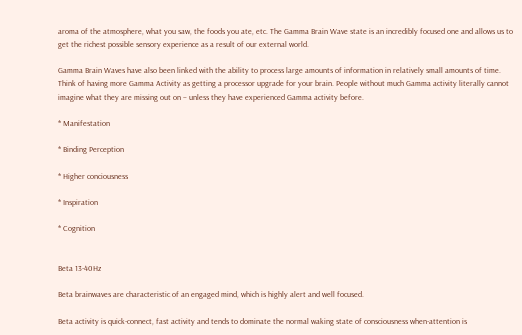aroma of the atmosphere, what you saw, the foods you ate, etc. The Gamma Brain Wave state is an incredibly focused one and allows us to get the richest possible sensory experience as a result of our external world.

Gamma Brain Waves have also been linked with the ability to process large amounts of information in relatively small amounts of time. Think of having more Gamma Activity as getting a processor upgrade for your brain. People without much Gamma activity literally cannot imagine what they are missing out on – unless they have experienced Gamma activity before.

* Manifestation

* Binding Perception

* Higher conciousness

* Inspiration

* Cognition


Beta 13-40Hz

Beta brainwaves are characteristic of an engaged mind, which is highly alert and well focused.

Beta activity is quick-connect, fast activity and tends to dominate the normal waking state of consciousness when-attention is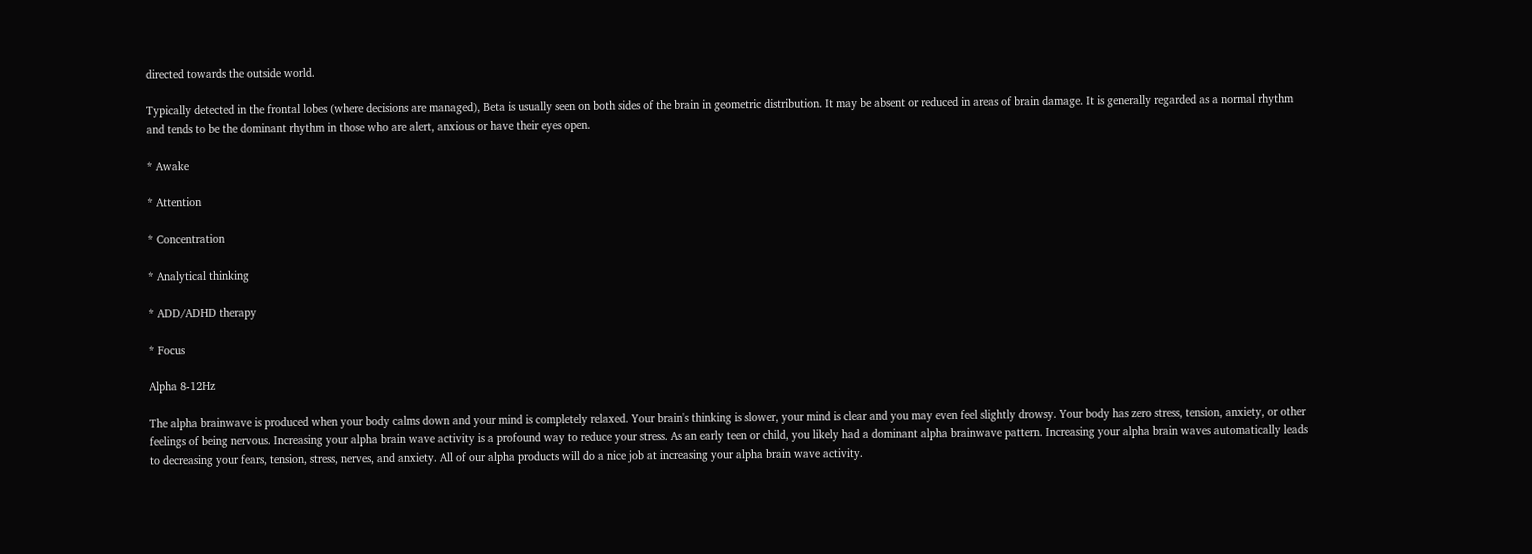directed towards the outside world.

Typically detected in the frontal lobes (where decisions are managed), Beta is usually seen on both sides of the brain in geometric distribution. It may be absent or reduced in areas of brain damage. It is generally regarded as a normal rhythm and tends to be the dominant rhythm in those who are alert, anxious or have their eyes open.

* Awake

* Attention

* Concentration

* Analytical thinking

* ADD/ADHD therapy

* Focus

Alpha 8-12Hz

The alpha brainwave is produced when your body calms down and your mind is completely relaxed. Your brain's thinking is slower, your mind is clear and you may even feel slightly drowsy. Your body has zero stress, tension, anxiety, or other feelings of being nervous. Increasing your alpha brain wave activity is a profound way to reduce your stress. As an early teen or child, you likely had a dominant alpha brainwave pattern. Increasing your alpha brain waves automatically leads to decreasing your fears, tension, stress, nerves, and anxiety. All of our alpha products will do a nice job at increasing your alpha brain wave activity.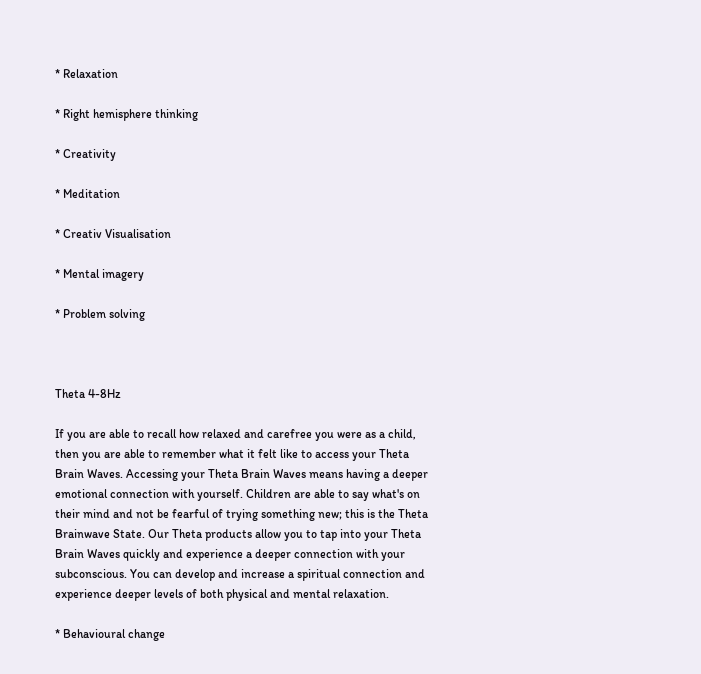* Relaxation

* Right hemisphere thinking

* Creativity

* Meditation

* Creativ Visualisation

* Mental imagery

* Problem solving



Theta 4-8Hz

If you are able to recall how relaxed and carefree you were as a child, then you are able to remember what it felt like to access your Theta Brain Waves. Accessing your Theta Brain Waves means having a deeper emotional connection with yourself. Children are able to say what's on their mind and not be fearful of trying something new; this is the Theta Brainwave State. Our Theta products allow you to tap into your Theta Brain Waves quickly and experience a deeper connection with your subconscious. You can develop and increase a spiritual connection and experience deeper levels of both physical and mental relaxation.

* Behavioural change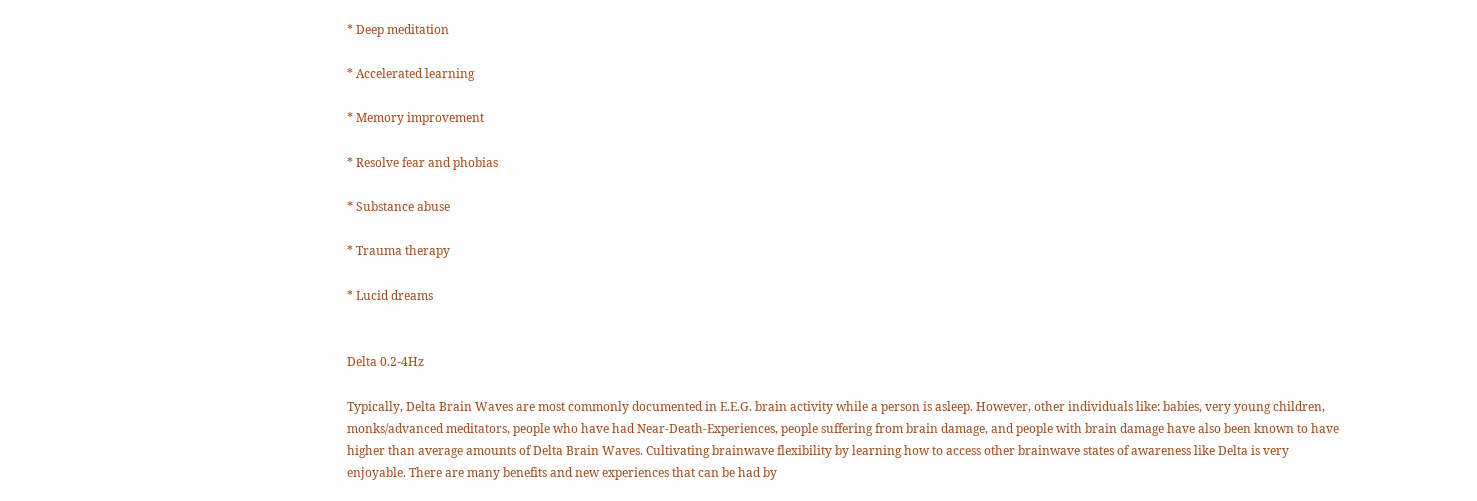* Deep meditation

* Accelerated learning

* Memory improvement

* Resolve fear and phobias

* Substance abuse

* Trauma therapy

* Lucid dreams


Delta 0.2-4Hz

Typically, Delta Brain Waves are most commonly documented in E.E.G. brain activity while a person is asleep. However, other individuals like: babies, very young children, monks/advanced meditators, people who have had Near-Death-Experiences, people suffering from brain damage, and people with brain damage have also been known to have higher than average amounts of Delta Brain Waves. Cultivating brainwave flexibility by learning how to access other brainwave states of awareness like Delta is very enjoyable. There are many benefits and new experiences that can be had by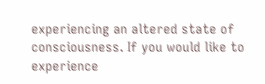experiencing an altered state of consciousness. If you would like to experience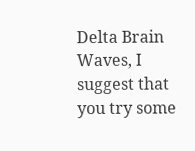Delta Brain Waves, I suggest that you try some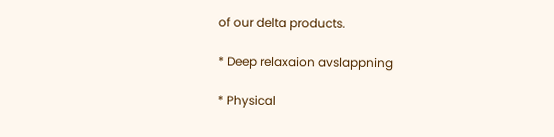of our delta products.

* Deep relaxaion avslappning

* Physical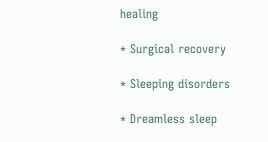healing

* Surgical recovery

* Sleeping disorders

* Dreamless sleep